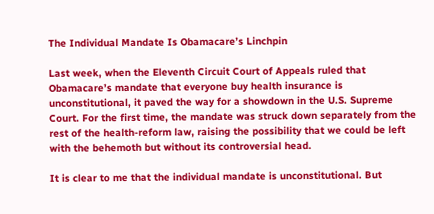The Individual Mandate Is Obamacare’s Linchpin

Last week, when the Eleventh Circuit Court of Appeals ruled that Obamacare’s mandate that everyone buy health insurance is unconstitutional, it paved the way for a showdown in the U.S. Supreme Court. For the first time, the mandate was struck down separately from the rest of the health-reform law, raising the possibility that we could be left with the behemoth but without its controversial head.

It is clear to me that the individual mandate is unconstitutional. But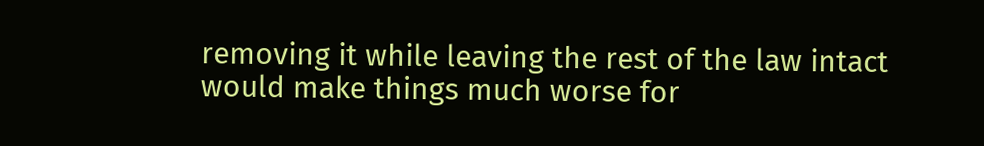removing it while leaving the rest of the law intact would make things much worse for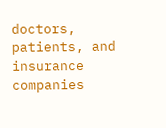doctors, patients, and insurance companies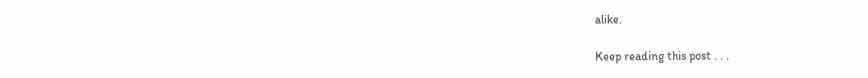alike.

Keep reading this post . . .